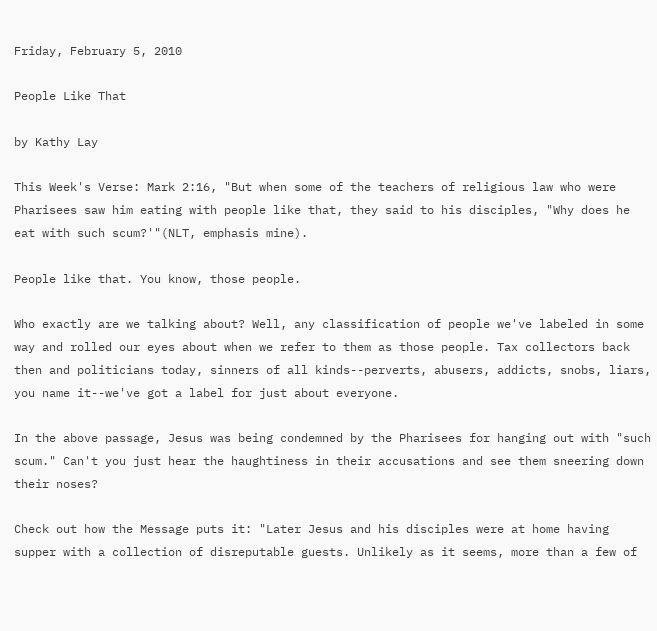Friday, February 5, 2010

People Like That

by Kathy Lay

This Week's Verse: Mark 2:16, "But when some of the teachers of religious law who were Pharisees saw him eating with people like that, they said to his disciples, "Why does he eat with such scum?'"(NLT, emphasis mine).

People like that. You know, those people.

Who exactly are we talking about? Well, any classification of people we've labeled in some way and rolled our eyes about when we refer to them as those people. Tax collectors back then and politicians today, sinners of all kinds--perverts, abusers, addicts, snobs, liars, you name it--we've got a label for just about everyone.

In the above passage, Jesus was being condemned by the Pharisees for hanging out with "such scum." Can't you just hear the haughtiness in their accusations and see them sneering down their noses?

Check out how the Message puts it: "Later Jesus and his disciples were at home having supper with a collection of disreputable guests. Unlikely as it seems, more than a few of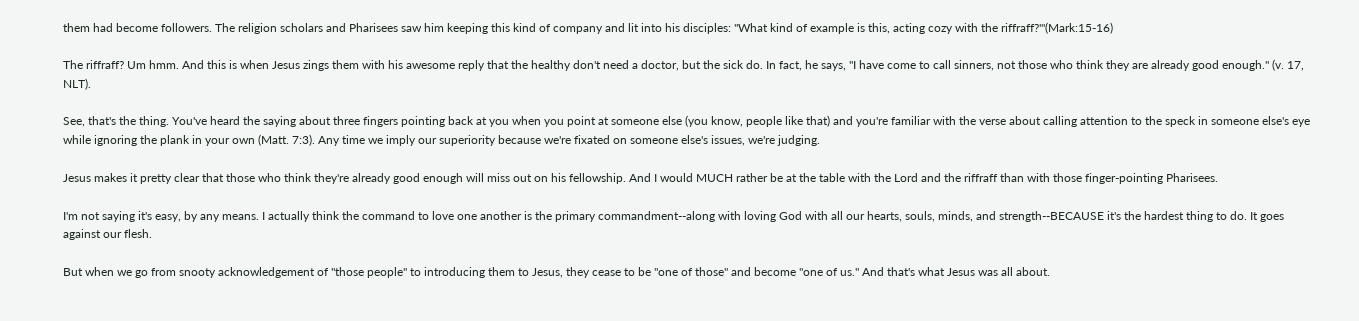them had become followers. The religion scholars and Pharisees saw him keeping this kind of company and lit into his disciples: "What kind of example is this, acting cozy with the riffraff?'"(Mark:15-16)

The riffraff? Um hmm. And this is when Jesus zings them with his awesome reply that the healthy don't need a doctor, but the sick do. In fact, he says, "I have come to call sinners, not those who think they are already good enough." (v. 17, NLT).

See, that's the thing. You've heard the saying about three fingers pointing back at you when you point at someone else (you know, people like that) and you're familiar with the verse about calling attention to the speck in someone else's eye while ignoring the plank in your own (Matt. 7:3). Any time we imply our superiority because we're fixated on someone else's issues, we're judging.

Jesus makes it pretty clear that those who think they're already good enough will miss out on his fellowship. And I would MUCH rather be at the table with the Lord and the riffraff than with those finger-pointing Pharisees.

I'm not saying it's easy, by any means. I actually think the command to love one another is the primary commandment--along with loving God with all our hearts, souls, minds, and strength--BECAUSE it's the hardest thing to do. It goes against our flesh.

But when we go from snooty acknowledgement of "those people" to introducing them to Jesus, they cease to be "one of those" and become "one of us." And that's what Jesus was all about.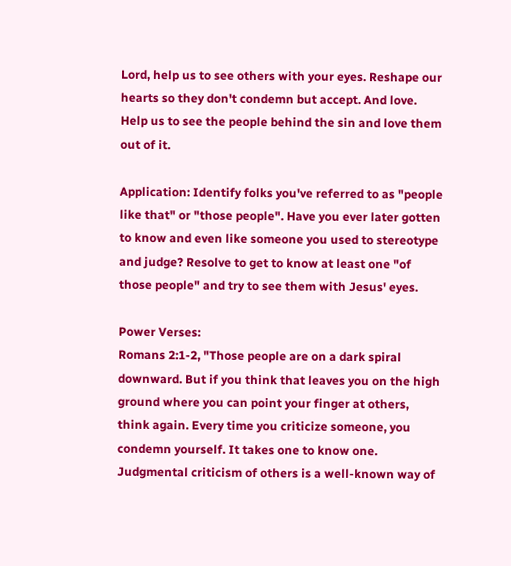Lord, help us to see others with your eyes. Reshape our hearts so they don't condemn but accept. And love. Help us to see the people behind the sin and love them out of it.

Application: Identify folks you've referred to as "people like that" or "those people". Have you ever later gotten to know and even like someone you used to stereotype and judge? Resolve to get to know at least one "of those people" and try to see them with Jesus' eyes.

Power Verses:
Romans 2:1-2, "Those people are on a dark spiral downward. But if you think that leaves you on the high ground where you can point your finger at others, think again. Every time you criticize someone, you condemn yourself. It takes one to know one. Judgmental criticism of others is a well-known way of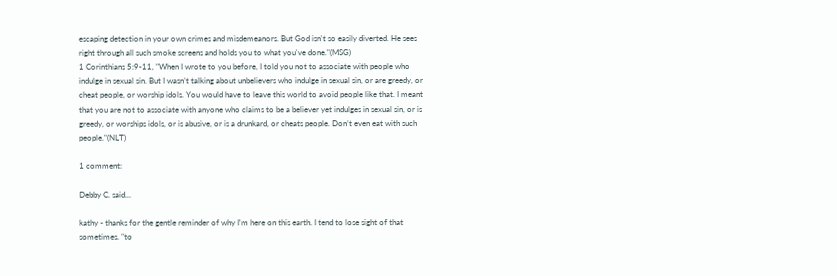escaping detection in your own crimes and misdemeanors. But God isn't so easily diverted. He sees right through all such smoke screens and holds you to what you've done."(MSG)
1 Corinthians 5:9-11, "When I wrote to you before, I told you not to associate with people who indulge in sexual sin. But I wasn’t talking about unbelievers who indulge in sexual sin, or are greedy, or cheat people, or worship idols. You would have to leave this world to avoid people like that. I meant that you are not to associate with anyone who claims to be a believer yet indulges in sexual sin, or is greedy, or worships idols, or is abusive, or is a drunkard, or cheats people. Don’t even eat with such people."(NLT)

1 comment:

Debby C. said...

kathy - thanks for the gentle reminder of why I'm here on this earth. I tend to lose sight of that sometimes. "to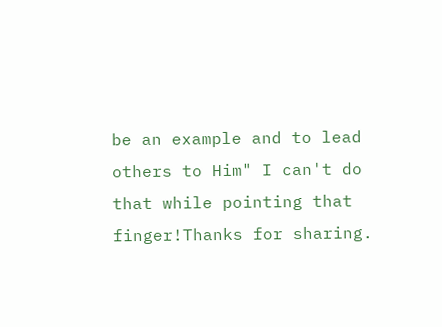be an example and to lead others to Him" I can't do that while pointing that finger!Thanks for sharing.